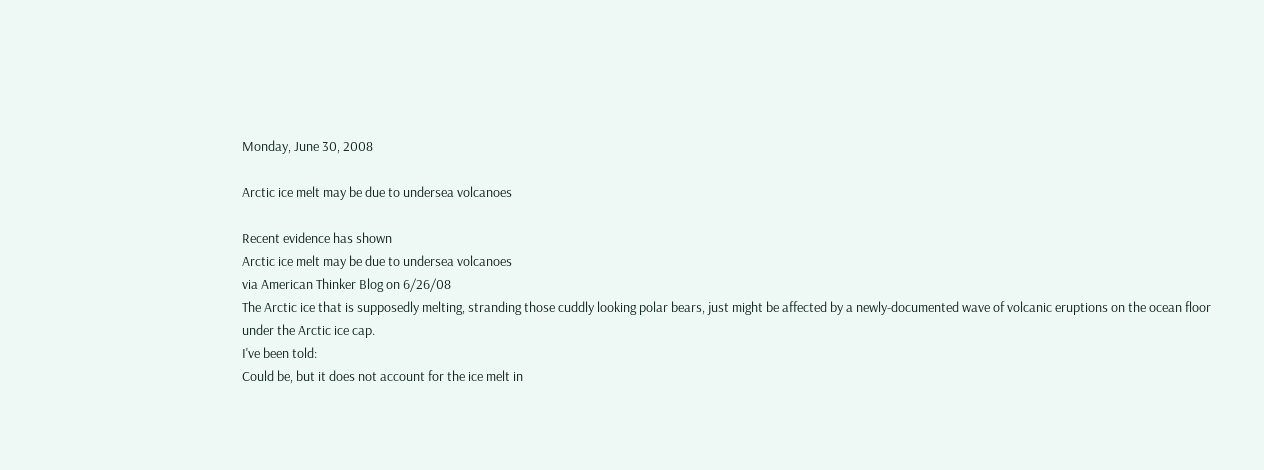Monday, June 30, 2008

Arctic ice melt may be due to undersea volcanoes

Recent evidence has shown
Arctic ice melt may be due to undersea volcanoes
via American Thinker Blog on 6/26/08
The Arctic ice that is supposedly melting, stranding those cuddly looking polar bears, just might be affected by a newly-documented wave of volcanic eruptions on the ocean floor under the Arctic ice cap.
I've been told:
Could be, but it does not account for the ice melt in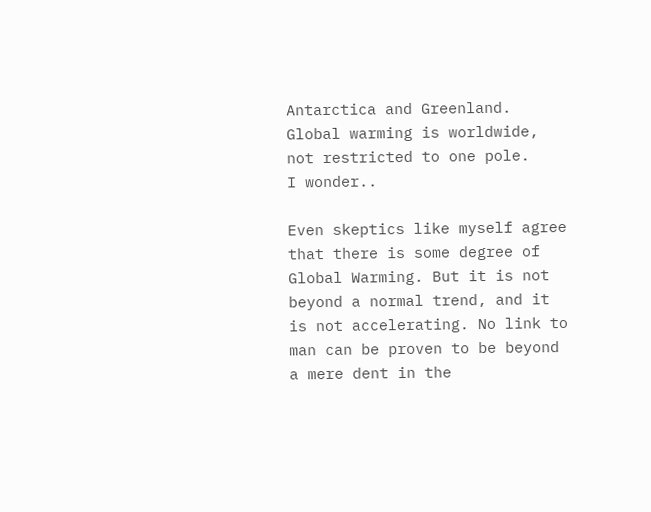Antarctica and Greenland. Global warming is worldwide, not restricted to one pole.
I wonder..

Even skeptics like myself agree that there is some degree of Global Warming. But it is not beyond a normal trend, and it is not accelerating. No link to man can be proven to be beyond a mere dent in the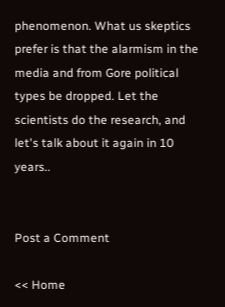phenomenon. What us skeptics prefer is that the alarmism in the media and from Gore political types be dropped. Let the scientists do the research, and let's talk about it again in 10 years..


Post a Comment

<< Home